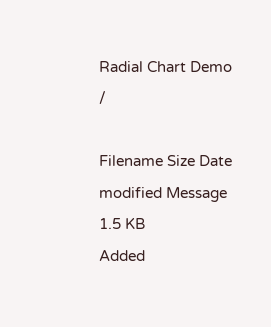Radial Chart Demo /

Filename Size Date modified Message
1.5 KB
Added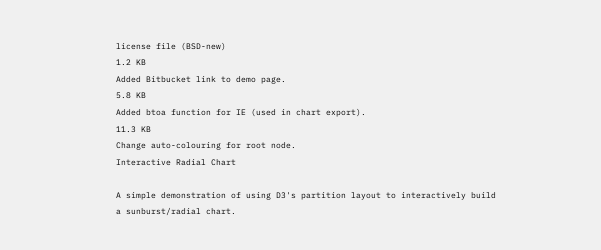license file (BSD-new)
1.2 KB
Added Bitbucket link to demo page.
5.8 KB
Added btoa function for IE (used in chart export).
11.3 KB
Change auto-colouring for root node.
Interactive Radial Chart

A simple demonstration of using D3's partition layout to interactively build
a sunburst/radial chart.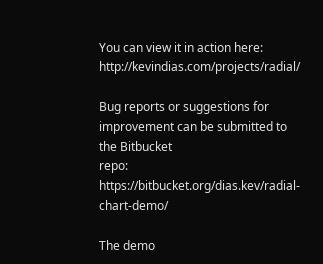You can view it in action here: http://kevindias.com/projects/radial/

Bug reports or suggestions for improvement can be submitted to the Bitbucket
repo: https://bitbucket.org/dias.kev/radial-chart-demo/

The demo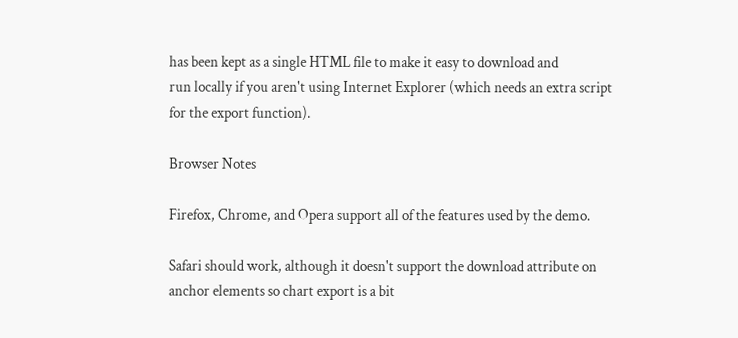has been kept as a single HTML file to make it easy to download and
run locally if you aren't using Internet Explorer (which needs an extra script
for the export function).

Browser Notes

Firefox, Chrome, and Opera support all of the features used by the demo.

Safari should work, although it doesn't support the download attribute on
anchor elements so chart export is a bit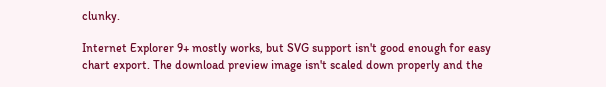clunky.

Internet Explorer 9+ mostly works, but SVG support isn't good enough for easy
chart export. The download preview image isn't scaled down properly and the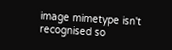image mimetype isn't recognised so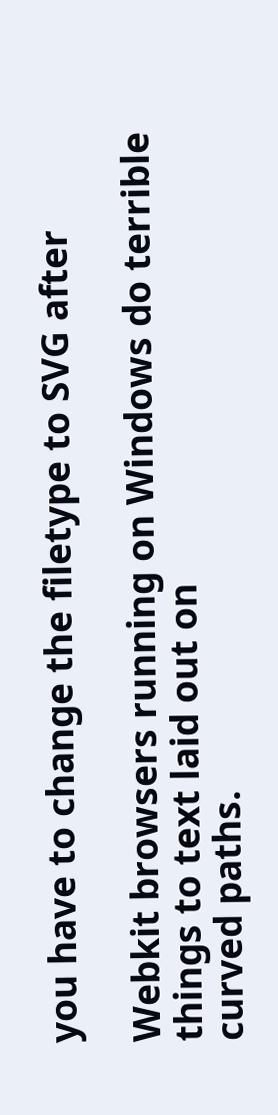you have to change the filetype to SVG after

Webkit browsers running on Windows do terrible things to text laid out on
curved paths.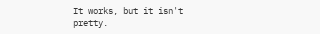It works, but it isn't pretty.